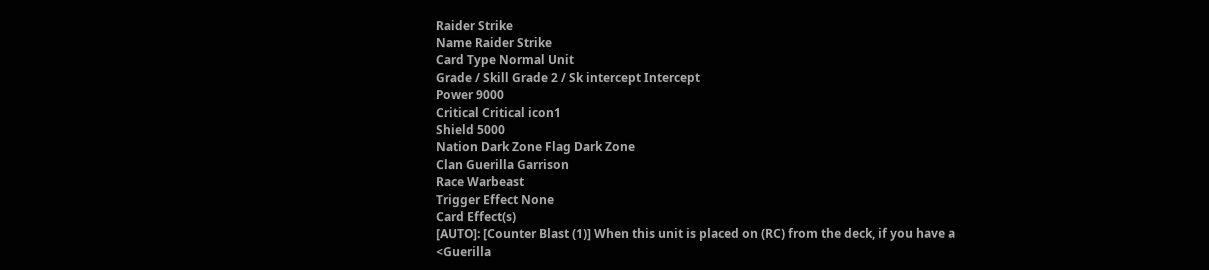Raider Strike
Name Raider Strike
Card Type Normal Unit
Grade / Skill Grade 2 / Sk intercept Intercept
Power 9000
Critical Critical icon1
Shield 5000
Nation Dark Zone Flag Dark Zone
Clan Guerilla Garrison
Race Warbeast
Trigger Effect None
Card Effect(s)
[AUTO]: [Counter Blast (1)] When this unit is placed on (RC) from the deck, if you have a <Guerilla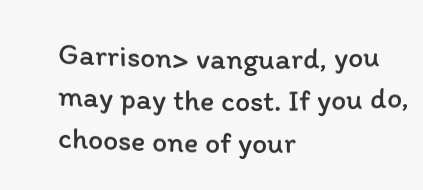Garrison> vanguard, you may pay the cost. If you do, choose one of your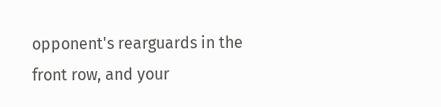opponent's rearguards in the front row, and your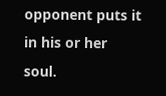opponent puts it in his or her soul.